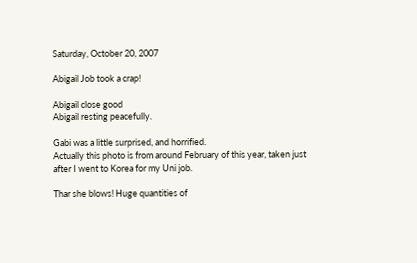Saturday, October 20, 2007

Abigail Job took a crap!

Abigail close good
Abigail resting peacefully.

Gabi was a little surprised, and horrified.
Actually this photo is from around February of this year, taken just after I went to Korea for my Uni job.

Thar she blows! Huge quantities of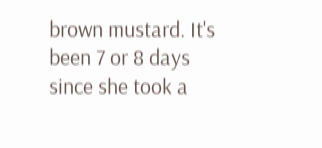brown mustard. It's been 7 or 8 days since she took a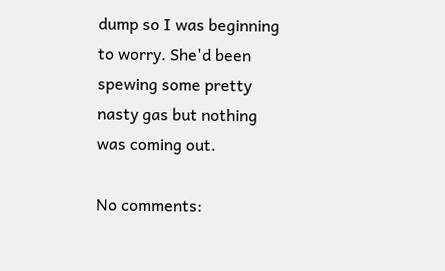dump so I was beginning to worry. She'd been spewing some pretty nasty gas but nothing was coming out.

No comments: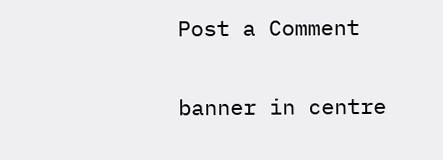Post a Comment

banner in centre